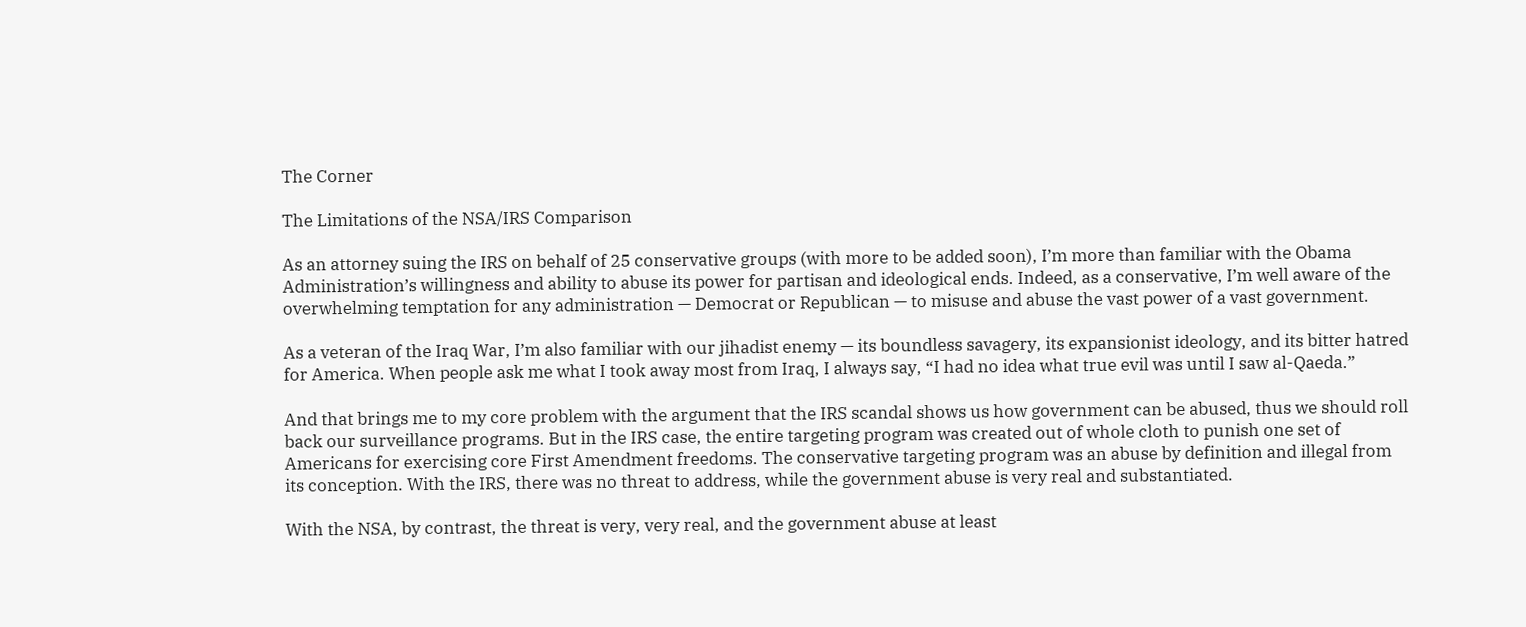The Corner

The Limitations of the NSA/IRS Comparison

As an attorney suing the IRS on behalf of 25 conservative groups (with more to be added soon), I’m more than familiar with the Obama Administration’s willingness and ability to abuse its power for partisan and ideological ends. Indeed, as a conservative, I’m well aware of the overwhelming temptation for any administration — Democrat or Republican — to misuse and abuse the vast power of a vast government.

As a veteran of the Iraq War, I’m also familiar with our jihadist enemy — its boundless savagery, its expansionist ideology, and its bitter hatred for America. When people ask me what I took away most from Iraq, I always say, “I had no idea what true evil was until I saw al-Qaeda.”

And that brings me to my core problem with the argument that the IRS scandal shows us how government can be abused, thus we should roll back our surveillance programs. But in the IRS case, the entire targeting program was created out of whole cloth to punish one set of Americans for exercising core First Amendment freedoms. The conservative targeting program was an abuse by definition and illegal from its conception. With the IRS, there was no threat to address, while the government abuse is very real and substantiated.

With the NSA, by contrast, the threat is very, very real, and the government abuse at least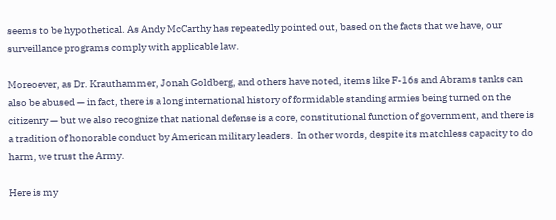seems to be hypothetical. As Andy McCarthy has repeatedly pointed out, based on the facts that we have, our surveillance programs comply with applicable law.

Moreoever, as Dr. Krauthammer, Jonah Goldberg, and others have noted, items like F-16s and Abrams tanks can also be abused — in fact, there is a long international history of formidable standing armies being turned on the citizenry — but we also recognize that national defense is a core, constitutional function of government, and there is a tradition of honorable conduct by American military leaders.  In other words, despite its matchless capacity to do harm, we trust the Army.

Here is my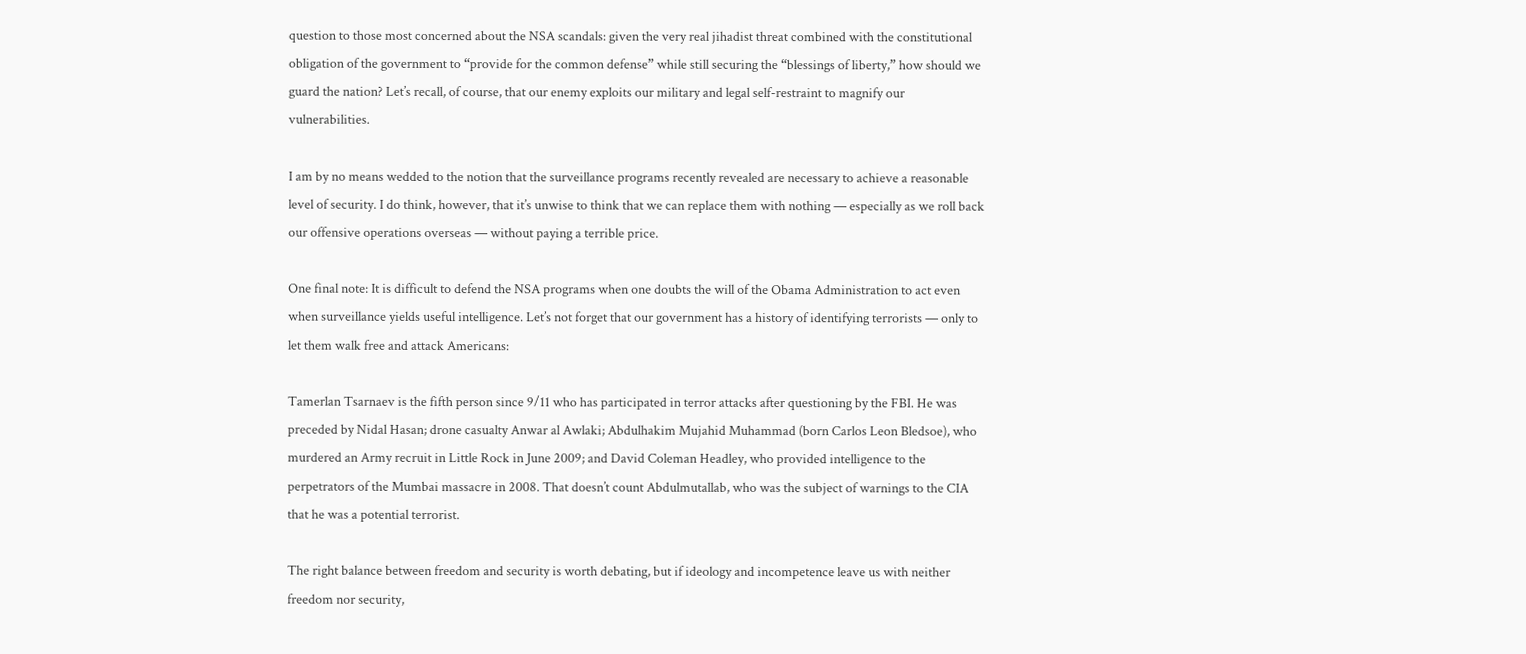question to those most concerned about the NSA scandals: given the very real jihadist threat combined with the constitutional obligation of the government to “provide for the common defense” while still securing the “blessings of liberty,” how should we guard the nation? Let’s recall, of course, that our enemy exploits our military and legal self-restraint to magnify our vulnerabilities.

I am by no means wedded to the notion that the surveillance programs recently revealed are necessary to achieve a reasonable level of security. I do think, however, that it’s unwise to think that we can replace them with nothing — especially as we roll back our offensive operations overseas — without paying a terrible price.

One final note: It is difficult to defend the NSA programs when one doubts the will of the Obama Administration to act even when surveillance yields useful intelligence. Let’s not forget that our government has a history of identifying terrorists — only to let them walk free and attack Americans:

Tamerlan Tsarnaev is the fifth person since 9/11 who has participated in terror attacks after questioning by the FBI. He was preceded by Nidal Hasan; drone casualty Anwar al Awlaki; Abdulhakim Mujahid Muhammad (born Carlos Leon Bledsoe), who murdered an Army recruit in Little Rock in June 2009; and David Coleman Headley, who provided intelligence to the perpetrators of the Mumbai massacre in 2008. That doesn’t count Abdulmutallab, who was the subject of warnings to the CIA that he was a potential terrorist.

The right balance between freedom and security is worth debating, but if ideology and incompetence leave us with neither freedom nor security,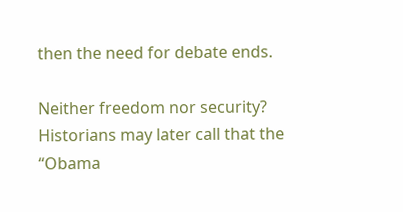then the need for debate ends.

Neither freedom nor security?  Historians may later call that the “Obama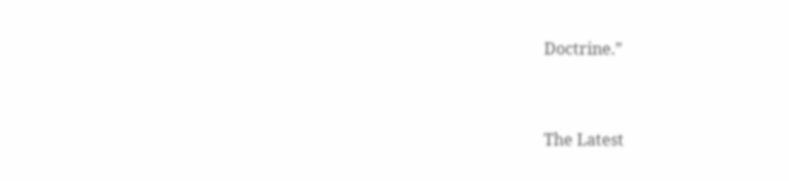Doctrine.”


The Latest